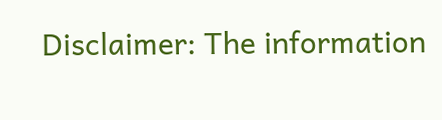Disclaimer: The information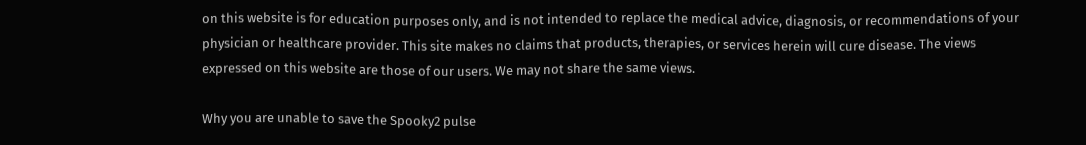on this website is for education purposes only, and is not intended to replace the medical advice, diagnosis, or recommendations of your physician or healthcare provider. This site makes no claims that products, therapies, or services herein will cure disease. The views expressed on this website are those of our users. We may not share the same views.

Why you are unable to save the Spooky2 pulse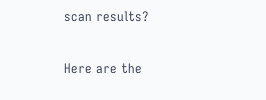scan results?

Here are the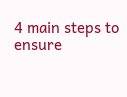4 main steps to ensure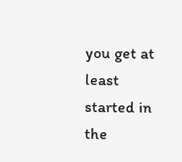you get at least started in the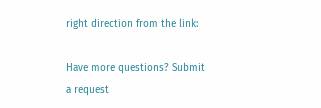right direction from the link:

Have more questions? Submit a request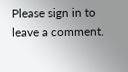Please sign in to leave a comment.